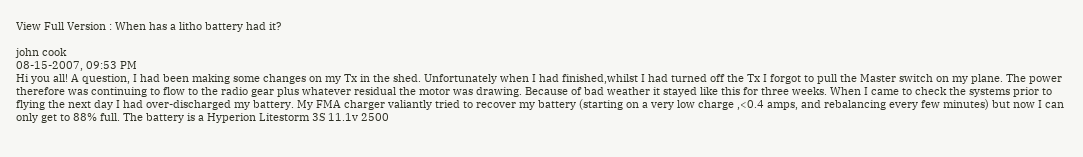View Full Version : When has a litho battery had it?

john cook
08-15-2007, 09:53 PM
Hi you all! A question, I had been making some changes on my Tx in the shed. Unfortunately when I had finished,whilst I had turned off the Tx I forgot to pull the Master switch on my plane. The power therefore was continuing to flow to the radio gear plus whatever residual the motor was drawing. Because of bad weather it stayed like this for three weeks. When I came to check the systems prior to flying the next day I had over-discharged my battery. My FMA charger valiantly tried to recover my battery (starting on a very low charge ,<0.4 amps, and rebalancing every few minutes) but now I can only get to 88% full. The battery is a Hyperion Litestorm 3S 11.1v 2500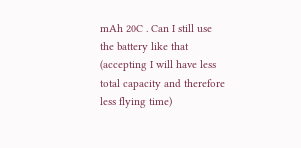mAh 20C . Can I still use the battery like that (accepting I will have less total capacity and therefore less flying time)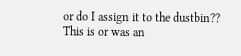or do I assign it to the dustbin?? This is or was an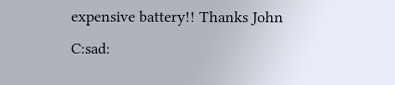expensive battery!! Thanks John C:sad: